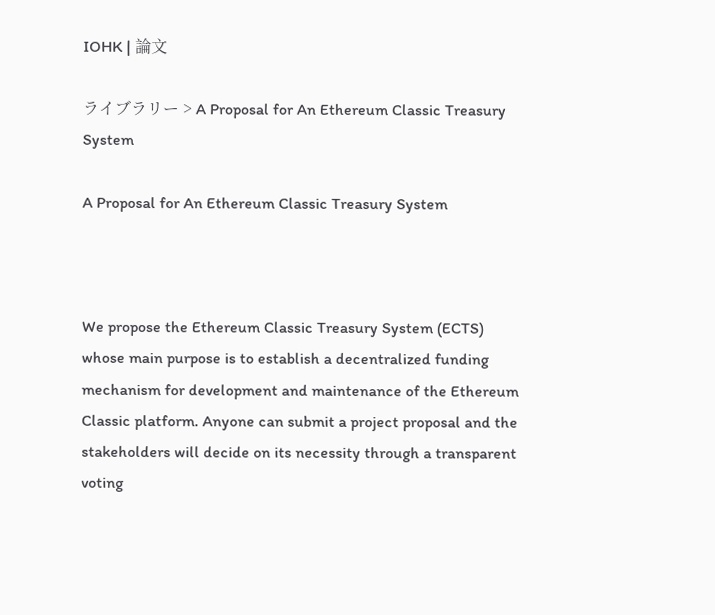IOHK | 論文

ライブラリー > A Proposal for An Ethereum Classic Treasury System

A Proposal for An Ethereum Classic Treasury System



We propose the Ethereum Classic Treasury System (ECTS) whose main purpose is to establish a decentralized funding mechanism for development and maintenance of the Ethereum Classic platform. Anyone can submit a project proposal and the stakeholders will decide on its necessity through a transparent voting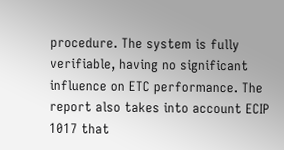procedure. The system is fully verifiable, having no significant influence on ETC performance. The report also takes into account ECIP 1017 that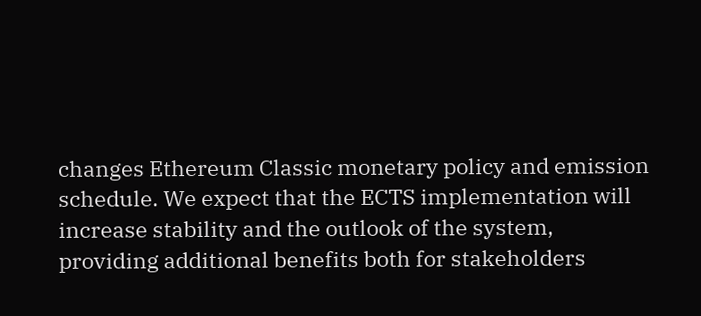changes Ethereum Classic monetary policy and emission schedule. We expect that the ECTS implementation will increase stability and the outlook of the system, providing additional benefits both for stakeholders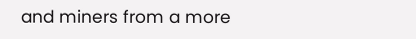and miners from a more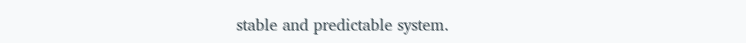stable and predictable system.